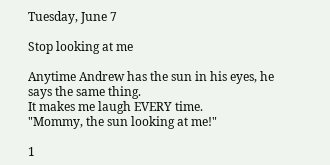Tuesday, June 7

Stop looking at me

Anytime Andrew has the sun in his eyes, he says the same thing.
It makes me laugh EVERY time.
"Mommy, the sun looking at me!"

1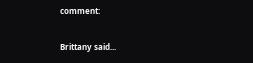comment:

Brittany said...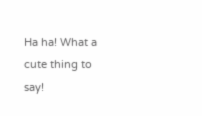Ha ha! What a cute thing to say!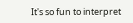It's so fun to interpret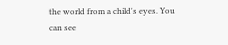the world from a child's eyes. You can see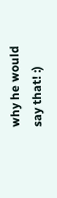why he would say that! :)